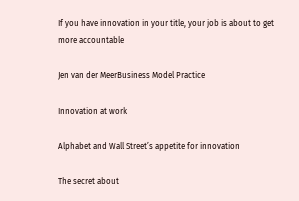If you have innovation in your title, your job is about to get more accountable

Jen van der MeerBusiness Model Practice

Innovation at work

Alphabet and Wall Street’s appetite for innovation

The secret about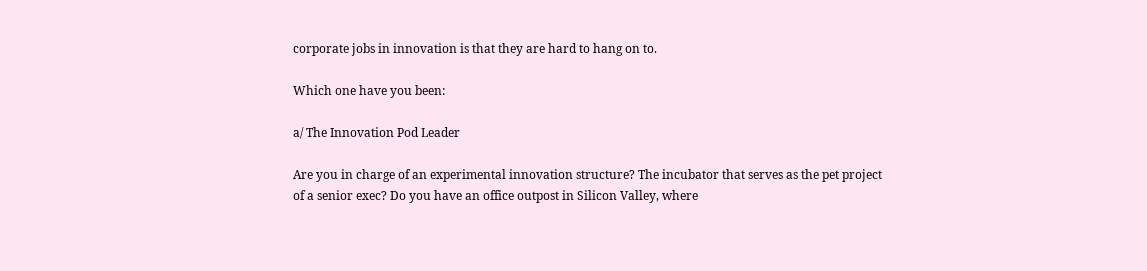corporate jobs in innovation is that they are hard to hang on to.

Which one have you been:

a/ The Innovation Pod Leader

Are you in charge of an experimental innovation structure? The incubator that serves as the pet project of a senior exec? Do you have an office outpost in Silicon Valley, where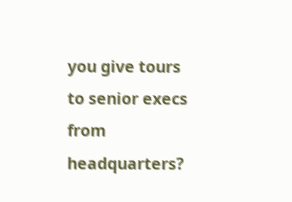you give tours to senior execs from headquarters?